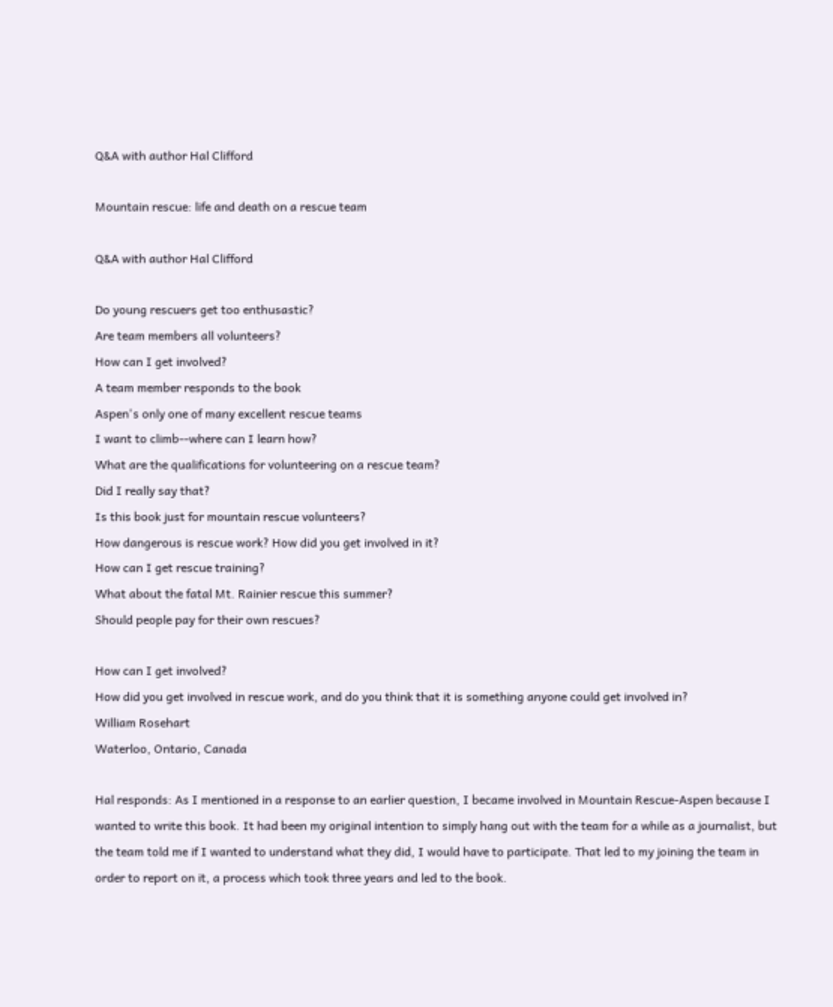Q&A with author Hal Clifford

Mountain rescue: life and death on a rescue team

Q&A with author Hal Clifford

Do young rescuers get too enthusastic?
Are team members all volunteers?
How can I get involved?
A team member responds to the book
Aspen's only one of many excellent rescue teams
I want to climb--where can I learn how?
What are the qualifications for volunteering on a rescue team?
Did I really say that?
Is this book just for mountain rescue volunteers?
How dangerous is rescue work? How did you get involved in it?
How can I get rescue training?
What about the fatal Mt. Rainier rescue this summer?
Should people pay for their own rescues?

How can I get involved?
How did you get involved in rescue work, and do you think that it is something anyone could get involved in?
William Rosehart
Waterloo, Ontario, Canada

Hal responds: As I mentioned in a response to an earlier question, I became involved in Mountain Rescue-Aspen because I wanted to write this book. It had been my original intention to simply hang out with the team for a while as a journalist, but the team told me if I wanted to understand what they did, I would have to participate. That led to my joining the team in order to report on it, a process which took three years and led to the book.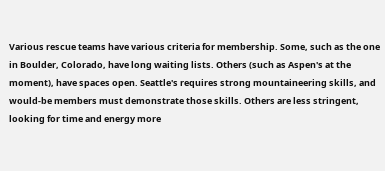Various rescue teams have various criteria for membership. Some, such as the one in Boulder, Colorado, have long waiting lists. Others (such as Aspen's at the moment), have spaces open. Seattle's requires strong mountaineering skills, and would-be members must demonstrate those skills. Others are less stringent, looking for time and energy more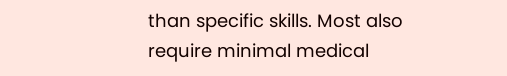than specific skills. Most also require minimal medical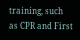training, such as CPR and First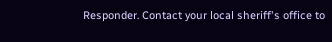Responder. Contact your local sheriff's office to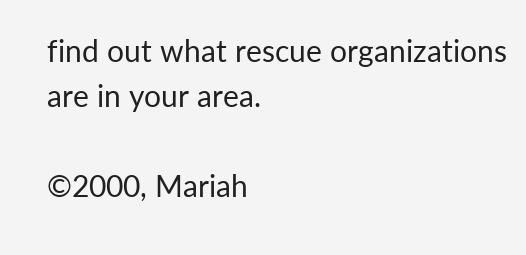find out what rescue organizations are in your area.

©2000, Mariah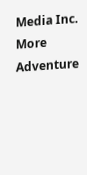Media Inc.
More Adventure